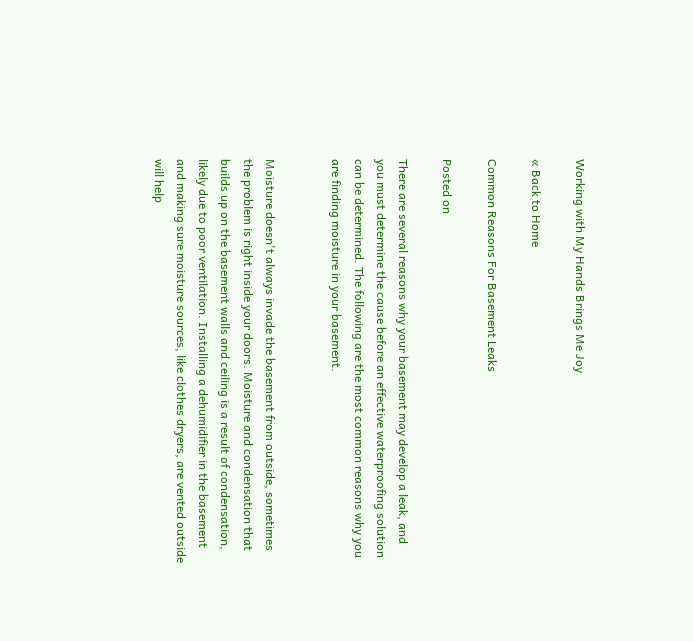Working with My Hands Brings Me Joy

« Back to Home

Common Reasons For Basement Leaks

Posted on

There are several reasons why your basement may develop a leak, and you must determine the cause before an effective waterproofing solution can be determined. The following are the most common reasons why you are finding moisture in your basement.


Moisture doesn't always invade the basement from outside, sometimes the problem is right inside your doors. Moisture and condensation that builds up on the basement walls and ceiling is a result of condensation, likely due to poor ventilation. Installing a dehumidifier in the basement and making sure moisture sources, like clothes dryers, are vented outside will help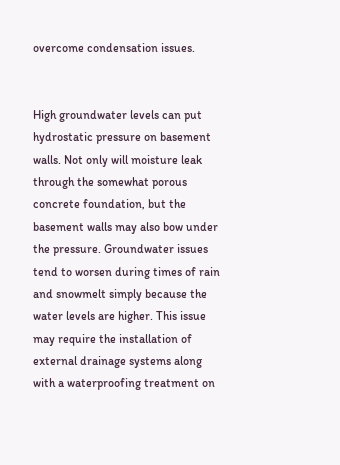overcome condensation issues.


High groundwater levels can put hydrostatic pressure on basement walls. Not only will moisture leak through the somewhat porous concrete foundation, but the basement walls may also bow under the pressure. Groundwater issues tend to worsen during times of rain and snowmelt simply because the water levels are higher. This issue may require the installation of external drainage systems along with a waterproofing treatment on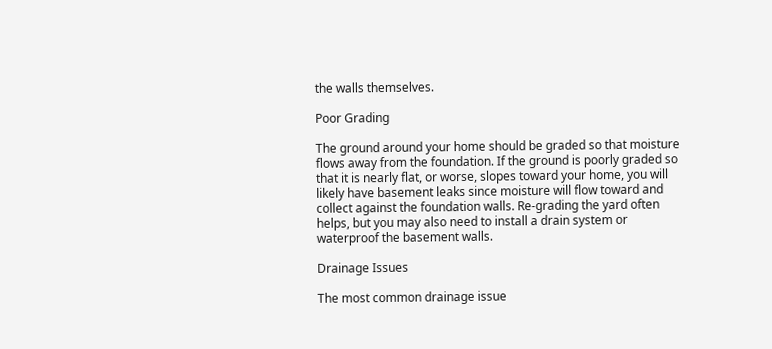the walls themselves.

Poor Grading

The ground around your home should be graded so that moisture flows away from the foundation. If the ground is poorly graded so that it is nearly flat, or worse, slopes toward your home, you will likely have basement leaks since moisture will flow toward and collect against the foundation walls. Re-grading the yard often helps, but you may also need to install a drain system or waterproof the basement walls.

Drainage Issues

The most common drainage issue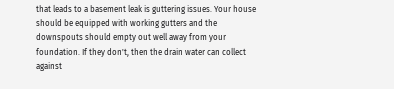that leads to a basement leak is guttering issues. Your house should be equipped with working gutters and the downspouts should empty out well away from your foundation. If they don't, then the drain water can collect against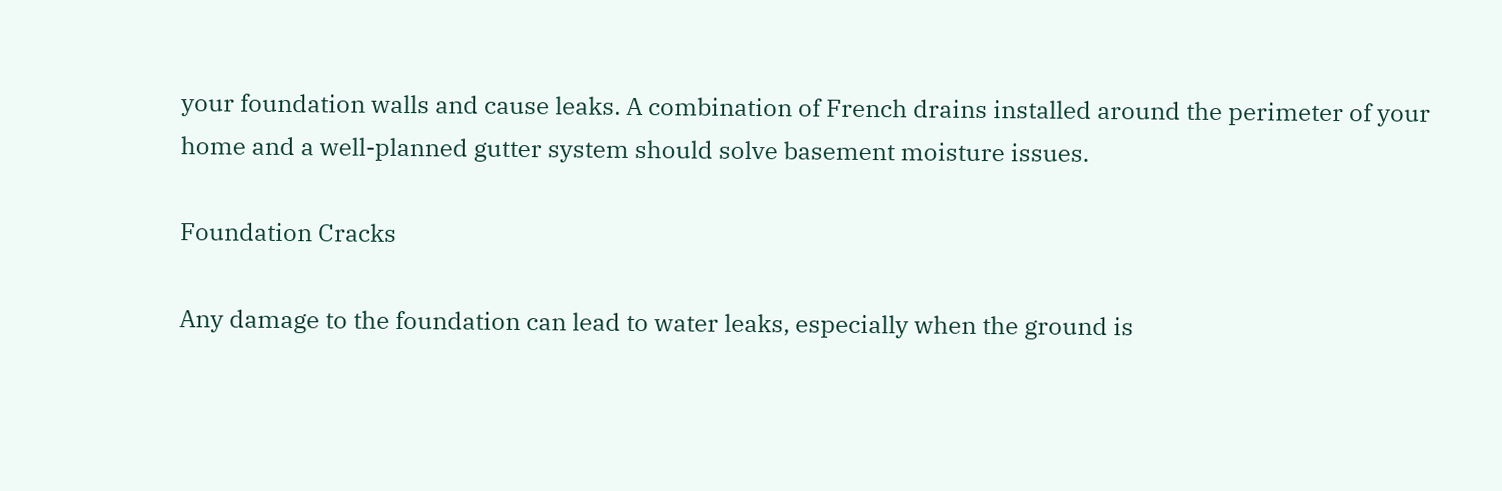your foundation walls and cause leaks. A combination of French drains installed around the perimeter of your home and a well-planned gutter system should solve basement moisture issues.

Foundation Cracks

Any damage to the foundation can lead to water leaks, especially when the ground is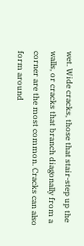wet. Wide cracks, those that stair-step up the walls, or cracks that branch diagonally from a corner are the most common. Cracks can also form around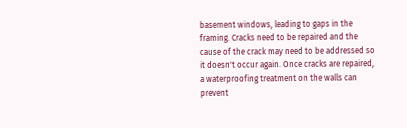basement windows, leading to gaps in the framing. Cracks need to be repaired and the cause of the crack may need to be addressed so it doesn't occur again. Once cracks are repaired, a waterproofing treatment on the walls can prevent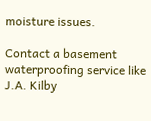moisture issues.

Contact a basement waterproofing service like J.A. Kilby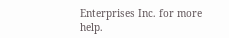Enterprises Inc. for more help.